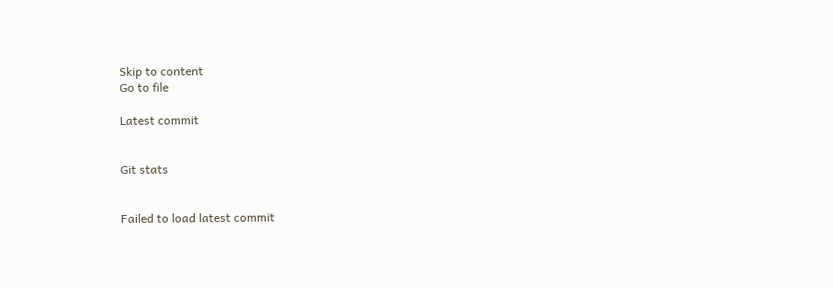Skip to content
Go to file

Latest commit


Git stats


Failed to load latest commit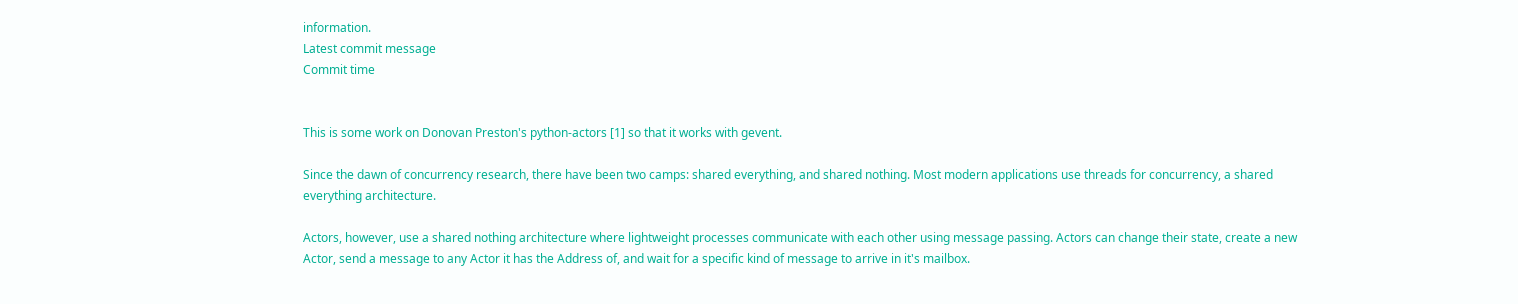information.
Latest commit message
Commit time


This is some work on Donovan Preston's python-actors [1] so that it works with gevent.

Since the dawn of concurrency research, there have been two camps: shared everything, and shared nothing. Most modern applications use threads for concurrency, a shared everything architecture.

Actors, however, use a shared nothing architecture where lightweight processes communicate with each other using message passing. Actors can change their state, create a new Actor, send a message to any Actor it has the Address of, and wait for a specific kind of message to arrive in it's mailbox.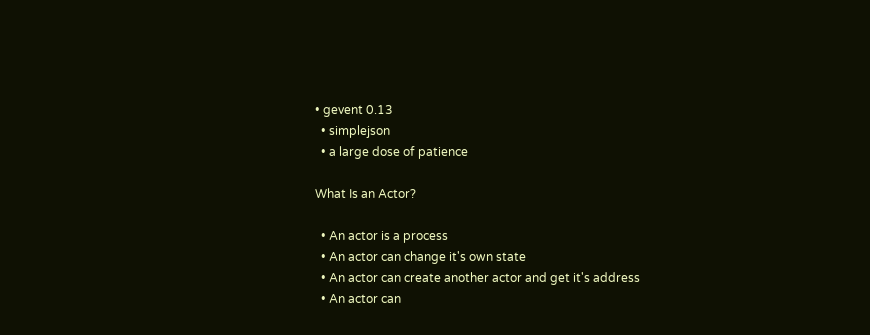• gevent 0.13
  • simplejson
  • a large dose of patience

What Is an Actor?

  • An actor is a process
  • An actor can change it's own state
  • An actor can create another actor and get it's address
  • An actor can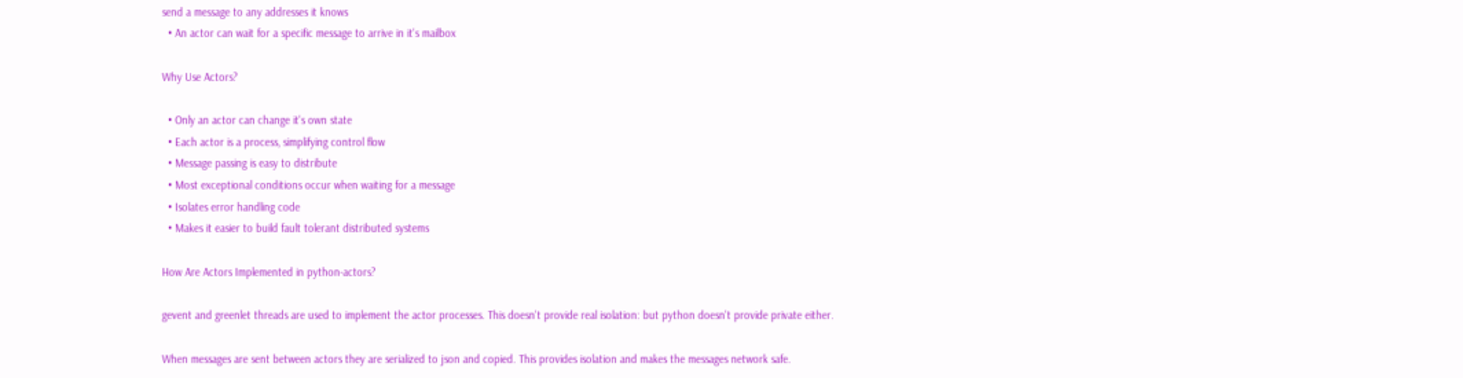send a message to any addresses it knows
  • An actor can wait for a specific message to arrive in it's mailbox

Why Use Actors?

  • Only an actor can change it's own state
  • Each actor is a process, simplifying control flow
  • Message passing is easy to distribute
  • Most exceptional conditions occur when waiting for a message
  • Isolates error handling code
  • Makes it easier to build fault tolerant distributed systems

How Are Actors Implemented in python-actors?

gevent and greenlet threads are used to implement the actor processes. This doesn't provide real isolation: but python doesn't provide private either.

When messages are sent between actors they are serialized to json and copied. This provides isolation and makes the messages network safe.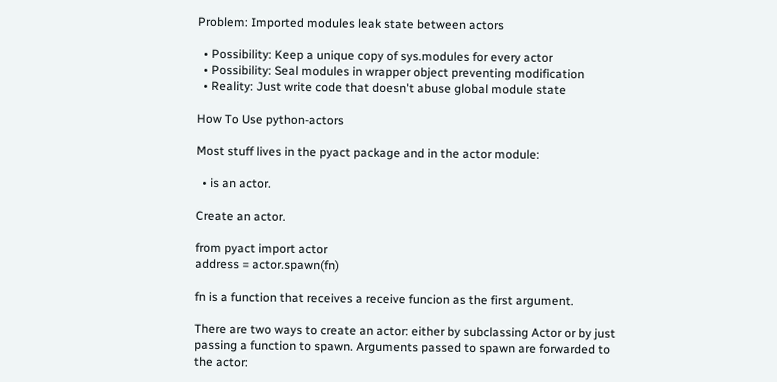Problem: Imported modules leak state between actors

  • Possibility: Keep a unique copy of sys.modules for every actor
  • Possibility: Seal modules in wrapper object preventing modification
  • Reality: Just write code that doesn't abuse global module state

How To Use python-actors

Most stuff lives in the pyact package and in the actor module:

  • is an actor.

Create an actor.

from pyact import actor
address = actor.spawn(fn)

fn is a function that receives a receive funcion as the first argument.

There are two ways to create an actor: either by subclassing Actor or by just passing a function to spawn. Arguments passed to spawn are forwarded to the actor: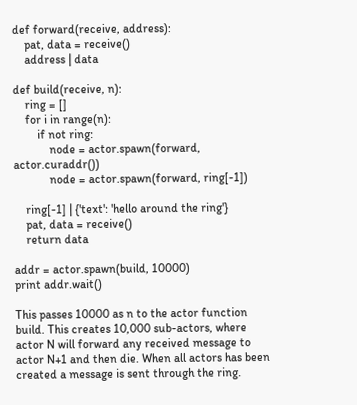def forward(receive, address):
    pat, data = receive()
    address | data

def build(receive, n):
    ring = []
    for i in range(n):
        if not ring:
            node = actor.spawn(forward, actor.curaddr())
            node = actor.spawn(forward, ring[-1])

    ring[-1] | {'text': 'hello around the ring'}
    pat, data = receive()
    return data

addr = actor.spawn(build, 10000)
print addr.wait()

This passes 10000 as n to the actor function build. This creates 10,000 sub-actors, where actor N will forward any received message to actor N+1 and then die. When all actors has been created a message is sent through the ring.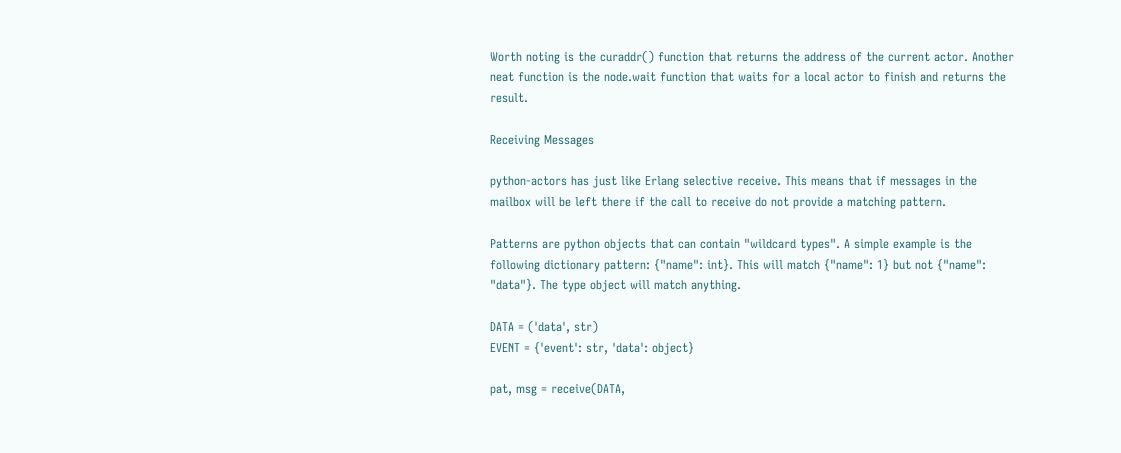Worth noting is the curaddr() function that returns the address of the current actor. Another neat function is the node.wait function that waits for a local actor to finish and returns the result.

Receiving Messages

python-actors has just like Erlang selective receive. This means that if messages in the mailbox will be left there if the call to receive do not provide a matching pattern.

Patterns are python objects that can contain "wildcard types". A simple example is the following dictionary pattern: {"name": int}. This will match {"name": 1} but not {"name": "data"}. The type object will match anything.

DATA = ('data', str)
EVENT = {'event': str, 'data': object}

pat, msg = receive(DATA,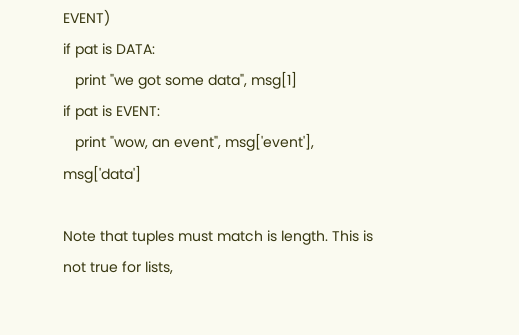EVENT)
if pat is DATA:
   print "we got some data", msg[1]
if pat is EVENT:
   print "wow, an event", msg['event'], msg['data']

Note that tuples must match is length. This is not true for lists,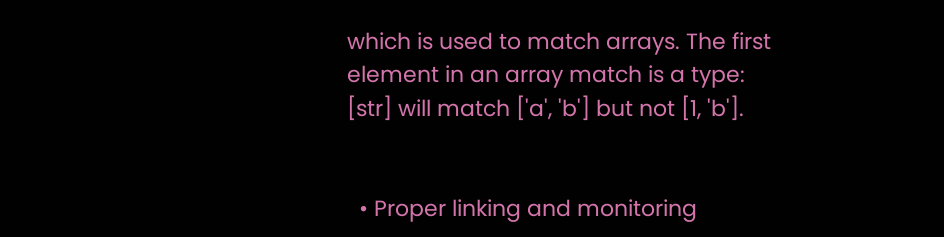which is used to match arrays. The first element in an array match is a type: [str] will match ['a', 'b'] but not [1, 'b'].


  • Proper linking and monitoring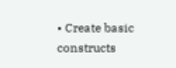• Create basic constructs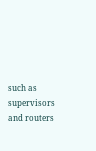such as supervisors and routers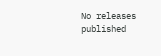No releases published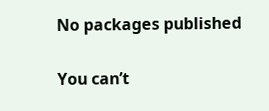No packages published


You can’t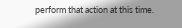perform that action at this time.